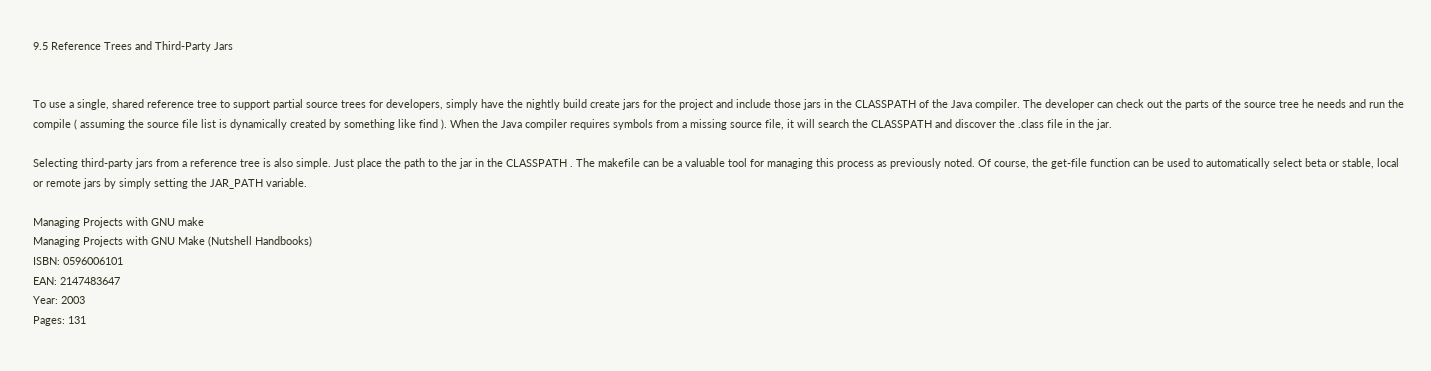9.5 Reference Trees and Third-Party Jars


To use a single, shared reference tree to support partial source trees for developers, simply have the nightly build create jars for the project and include those jars in the CLASSPATH of the Java compiler. The developer can check out the parts of the source tree he needs and run the compile ( assuming the source file list is dynamically created by something like find ). When the Java compiler requires symbols from a missing source file, it will search the CLASSPATH and discover the .class file in the jar.

Selecting third-party jars from a reference tree is also simple. Just place the path to the jar in the CLASSPATH . The makefile can be a valuable tool for managing this process as previously noted. Of course, the get-file function can be used to automatically select beta or stable, local or remote jars by simply setting the JAR_PATH variable.

Managing Projects with GNU make
Managing Projects with GNU Make (Nutshell Handbooks)
ISBN: 0596006101
EAN: 2147483647
Year: 2003
Pages: 131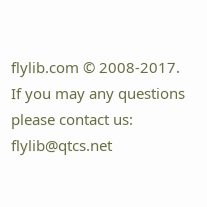flylib.com © 2008-2017.
If you may any questions please contact us: flylib@qtcs.net